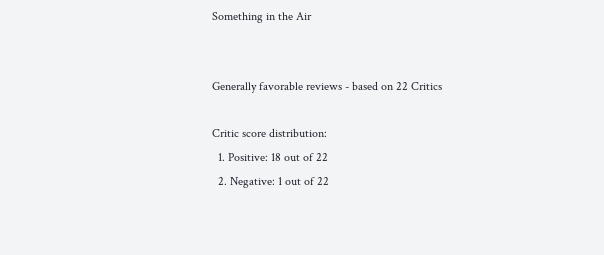Something in the Air


Generally favorable reviews - based on 22 Critics

Critic score distribution:
  1. Positive: 18 out of 22
  2. Negative: 1 out of 22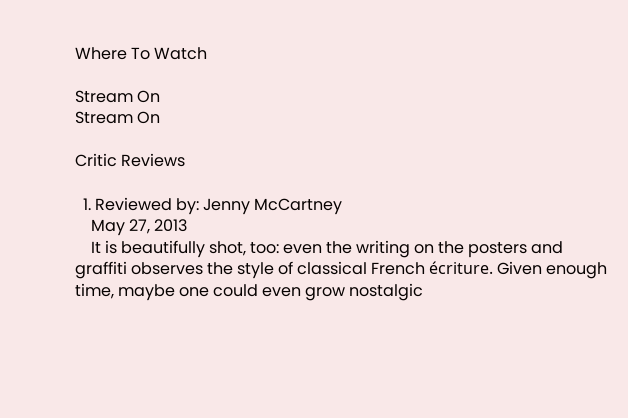Where To Watch

Stream On
Stream On

Critic Reviews

  1. Reviewed by: Jenny McCartney
    May 27, 2013
    It is beautifully shot, too: even the writing on the posters and graffiti observes the style of classical French écriture. Given enough time, maybe one could even grow nostalgic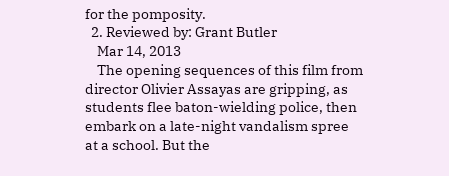for the pomposity.
  2. Reviewed by: Grant Butler
    Mar 14, 2013
    The opening sequences of this film from director Olivier Assayas are gripping, as students flee baton-wielding police, then embark on a late-night vandalism spree at a school. But the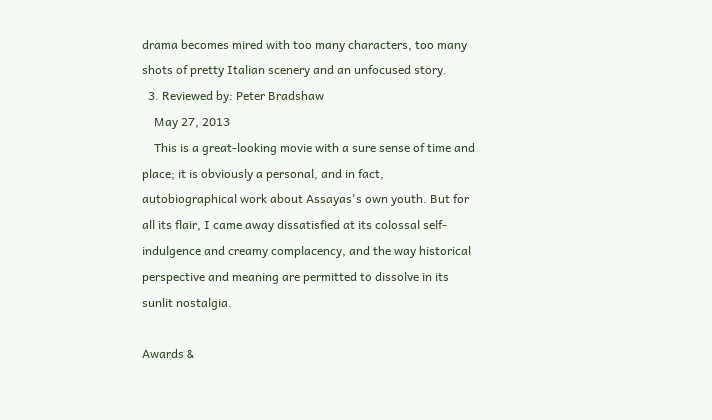drama becomes mired with too many characters, too many shots of pretty Italian scenery and an unfocused story.
  3. Reviewed by: Peter Bradshaw
    May 27, 2013
    This is a great-looking movie with a sure sense of time and place; it is obviously a personal, and in fact, autobiographical work about Assayas's own youth. But for all its flair, I came away dissatisfied at its colossal self-indulgence and creamy complacency, and the way historical perspective and meaning are permitted to dissolve in its sunlit nostalgia.

Awards &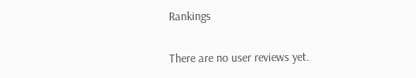Rankings

There are no user reviews yet.